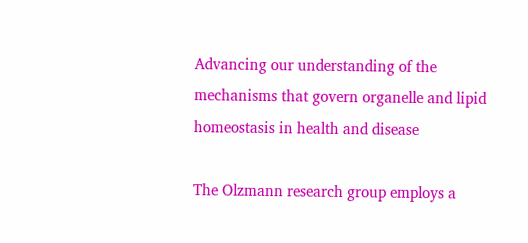Advancing our understanding of the mechanisms that govern organelle and lipid homeostasis in health and disease

The Olzmann research group employs a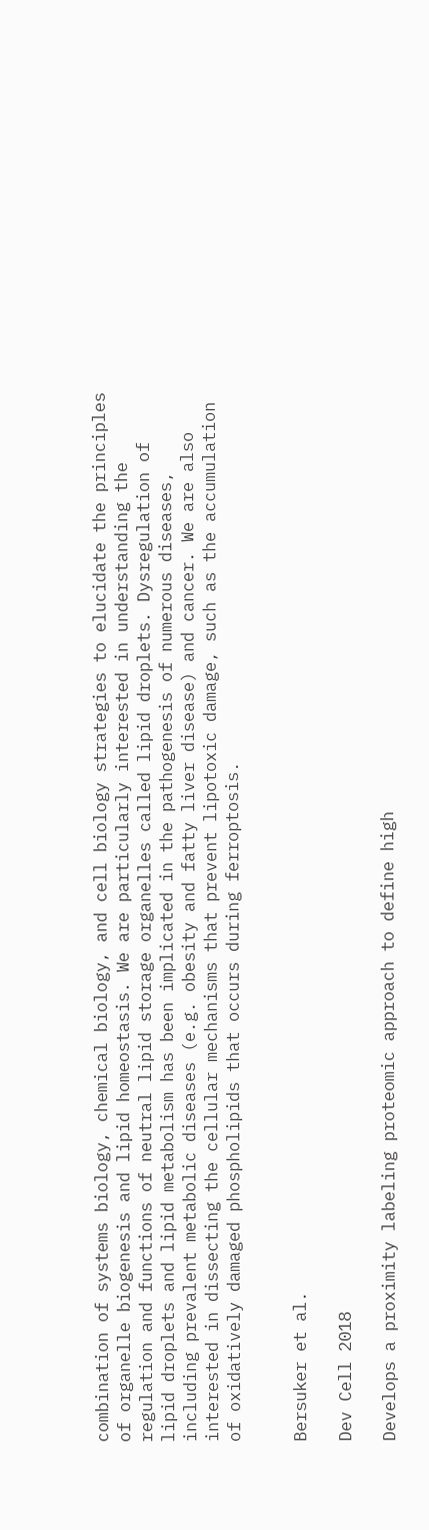combination of systems biology, chemical biology, and cell biology strategies to elucidate the principles of organelle biogenesis and lipid homeostasis. We are particularly interested in understanding the regulation and functions of neutral lipid storage organelles called lipid droplets. Dysregulation of lipid droplets and lipid metabolism has been implicated in the pathogenesis of numerous diseases, including prevalent metabolic diseases (e.g. obesity and fatty liver disease) and cancer. We are also interested in dissecting the cellular mechanisms that prevent lipotoxic damage, such as the accumulation of oxidatively damaged phospholipids that occurs during ferroptosis.


Bersuker et al.

Dev Cell 2018

Develops a proximity labeling proteomic approach to define high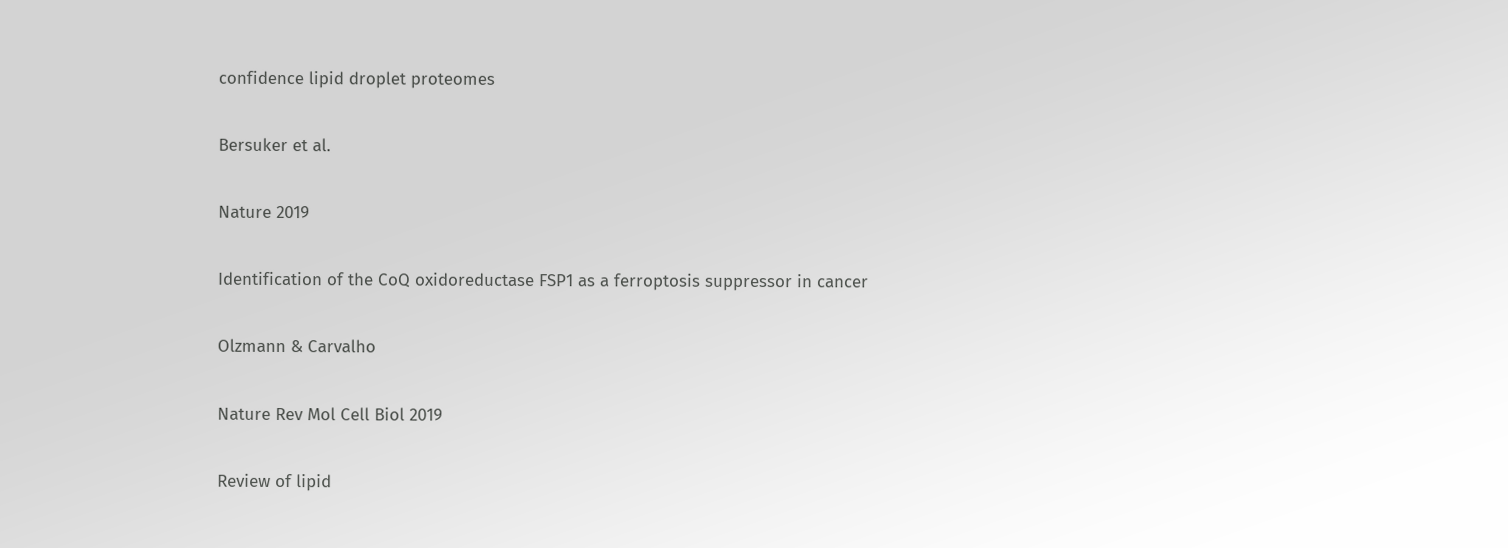confidence lipid droplet proteomes

Bersuker et al.

Nature 2019

Identification of the CoQ oxidoreductase FSP1 as a ferroptosis suppressor in cancer

Olzmann & Carvalho

Nature Rev Mol Cell Biol 2019

Review of lipid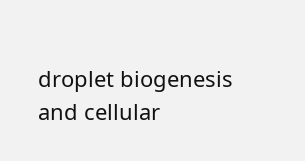droplet biogenesis and cellular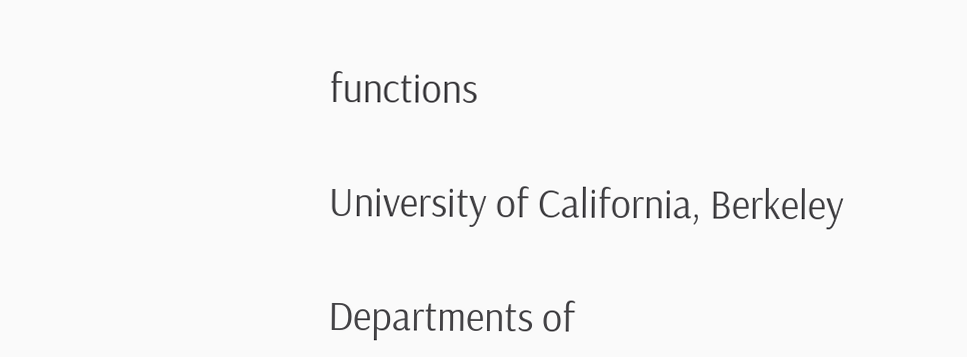functions

University of California, Berkeley

Departments of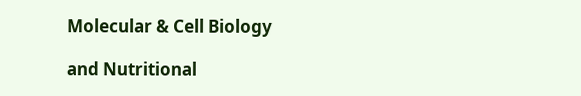Molecular & Cell Biology

and Nutritional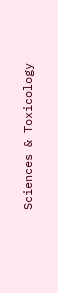Sciences & Toxicology